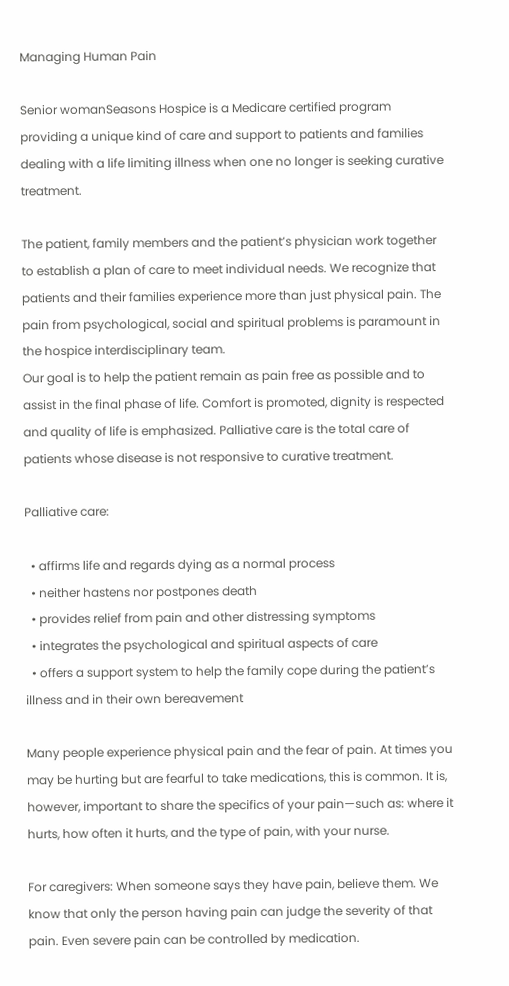Managing Human Pain

Senior womanSeasons Hospice is a Medicare certified program providing a unique kind of care and support to patients and families dealing with a life limiting illness when one no longer is seeking curative treatment.

The patient, family members and the patient’s physician work together to establish a plan of care to meet individual needs. We recognize that patients and their families experience more than just physical pain. The pain from psychological, social and spiritual problems is paramount in the hospice interdisciplinary team.
Our goal is to help the patient remain as pain free as possible and to assist in the final phase of life. Comfort is promoted, dignity is respected and quality of life is emphasized. Palliative care is the total care of patients whose disease is not responsive to curative treatment.

Palliative care:

  • affirms life and regards dying as a normal process
  • neither hastens nor postpones death
  • provides relief from pain and other distressing symptoms
  • integrates the psychological and spiritual aspects of care
  • offers a support system to help the family cope during the patient’s illness and in their own bereavement

Many people experience physical pain and the fear of pain. At times you may be hurting but are fearful to take medications, this is common. It is, however, important to share the specifics of your pain—such as: where it hurts, how often it hurts, and the type of pain, with your nurse.

For caregivers: When someone says they have pain, believe them. We know that only the person having pain can judge the severity of that pain. Even severe pain can be controlled by medication.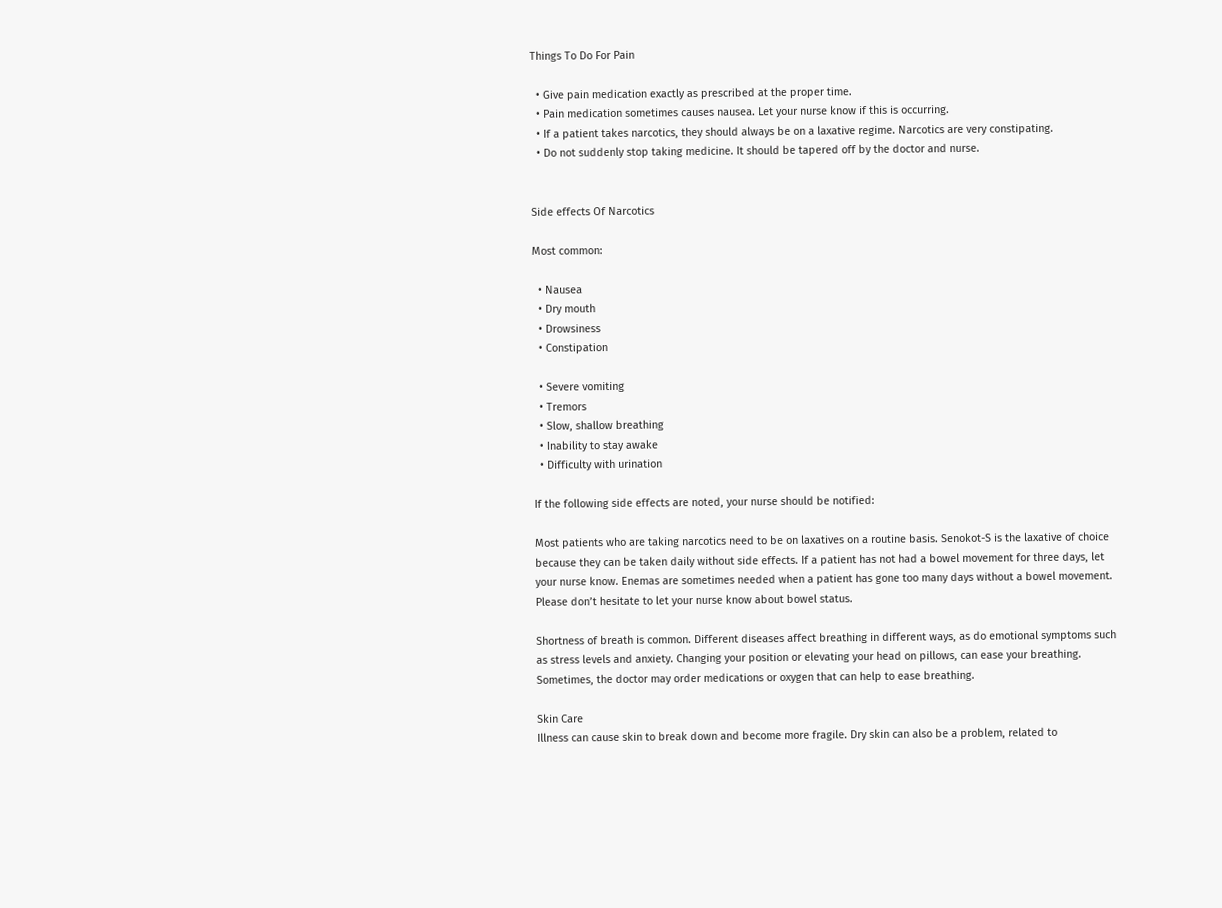Things To Do For Pain

  • Give pain medication exactly as prescribed at the proper time.
  • Pain medication sometimes causes nausea. Let your nurse know if this is occurring.
  • If a patient takes narcotics, they should always be on a laxative regime. Narcotics are very constipating.
  • Do not suddenly stop taking medicine. It should be tapered off by the doctor and nurse.


Side effects Of Narcotics

Most common:

  • Nausea
  • Dry mouth
  • Drowsiness
  • Constipation

  • Severe vomiting
  • Tremors
  • Slow, shallow breathing
  • Inability to stay awake
  • Difficulty with urination

If the following side effects are noted, your nurse should be notified:

Most patients who are taking narcotics need to be on laxatives on a routine basis. Senokot-S is the laxative of choice because they can be taken daily without side effects. If a patient has not had a bowel movement for three days, let your nurse know. Enemas are sometimes needed when a patient has gone too many days without a bowel movement. Please don’t hesitate to let your nurse know about bowel status.

Shortness of breath is common. Different diseases affect breathing in different ways, as do emotional symptoms such as stress levels and anxiety. Changing your position or elevating your head on pillows, can ease your breathing. Sometimes, the doctor may order medications or oxygen that can help to ease breathing.

Skin Care
Illness can cause skin to break down and become more fragile. Dry skin can also be a problem, related to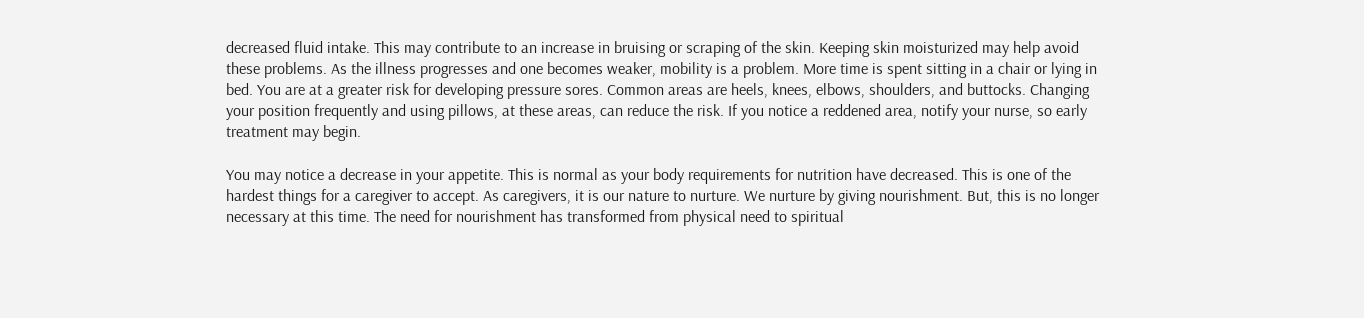decreased fluid intake. This may contribute to an increase in bruising or scraping of the skin. Keeping skin moisturized may help avoid these problems. As the illness progresses and one becomes weaker, mobility is a problem. More time is spent sitting in a chair or lying in bed. You are at a greater risk for developing pressure sores. Common areas are heels, knees, elbows, shoulders, and buttocks. Changing your position frequently and using pillows, at these areas, can reduce the risk. If you notice a reddened area, notify your nurse, so early treatment may begin.

You may notice a decrease in your appetite. This is normal as your body requirements for nutrition have decreased. This is one of the hardest things for a caregiver to accept. As caregivers, it is our nature to nurture. We nurture by giving nourishment. But, this is no longer necessary at this time. The need for nourishment has transformed from physical need to spiritual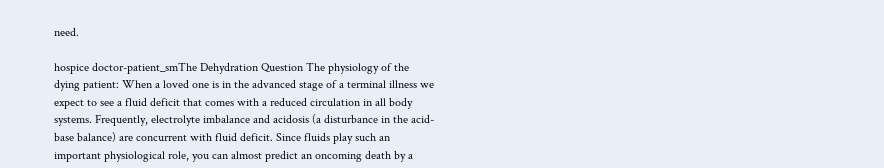need.

hospice doctor-patient_smThe Dehydration Question The physiology of the dying patient: When a loved one is in the advanced stage of a terminal illness we expect to see a fluid deficit that comes with a reduced circulation in all body systems. Frequently, electrolyte imbalance and acidosis (a disturbance in the acid-base balance) are concurrent with fluid deficit. Since fluids play such an important physiological role, you can almost predict an oncoming death by a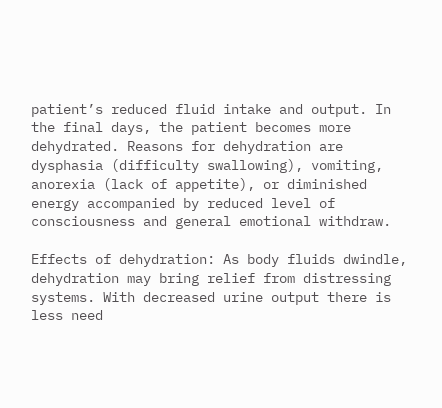patient’s reduced fluid intake and output. In the final days, the patient becomes more dehydrated. Reasons for dehydration are dysphasia (difficulty swallowing), vomiting, anorexia (lack of appetite), or diminished energy accompanied by reduced level of consciousness and general emotional withdraw.

Effects of dehydration: As body fluids dwindle, dehydration may bring relief from distressing systems. With decreased urine output there is less need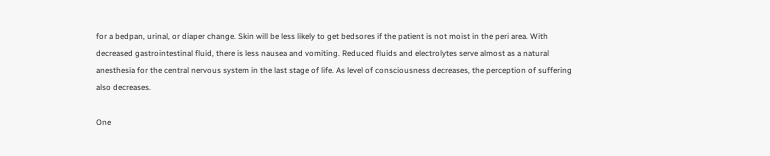for a bedpan, urinal, or diaper change. Skin will be less likely to get bedsores if the patient is not moist in the peri area. With decreased gastrointestinal fluid, there is less nausea and vomiting. Reduced fluids and electrolytes serve almost as a natural anesthesia for the central nervous system in the last stage of life. As level of consciousness decreases, the perception of suffering also decreases.

One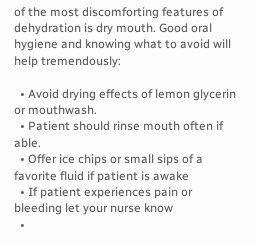of the most discomforting features of dehydration is dry mouth. Good oral hygiene and knowing what to avoid will help tremendously:

  • Avoid drying effects of lemon glycerin or mouthwash.
  • Patient should rinse mouth often if able.
  • Offer ice chips or small sips of a favorite fluid if patient is awake
  • If patient experiences pain or bleeding let your nurse know
  •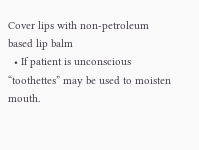Cover lips with non-petroleum based lip balm
  • If patient is unconscious “toothettes” may be used to moisten mouth.